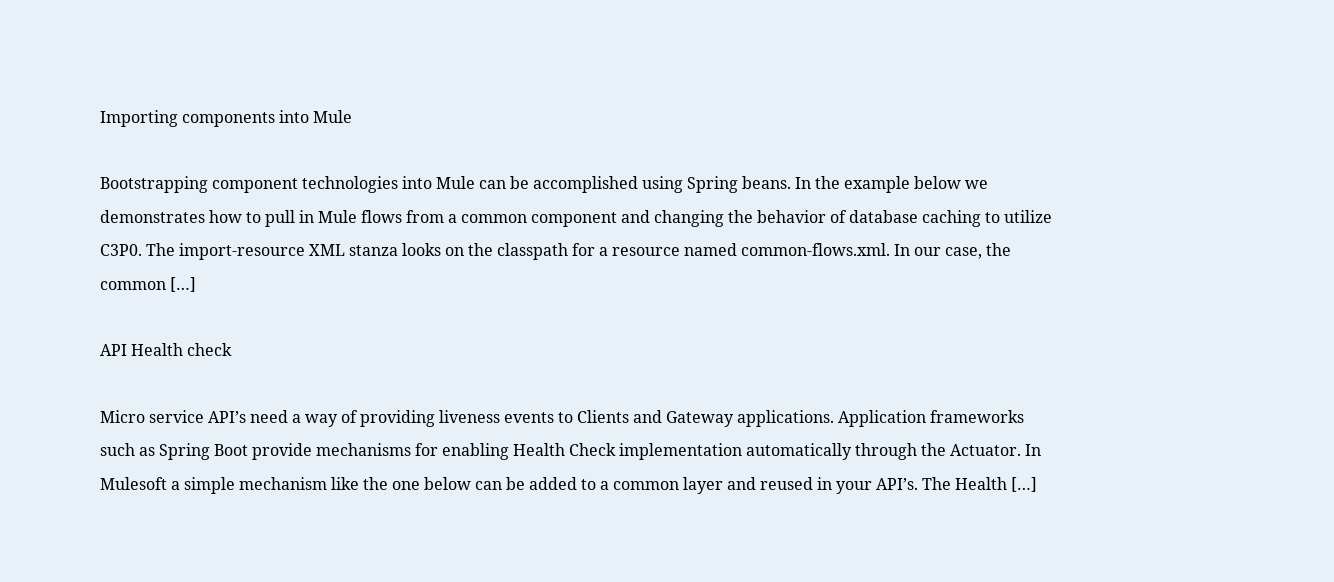Importing components into Mule

Bootstrapping component technologies into Mule can be accomplished using Spring beans. In the example below we demonstrates how to pull in Mule flows from a common component and changing the behavior of database caching to utilize C3P0. The import-resource XML stanza looks on the classpath for a resource named common-flows.xml. In our case, the common […]

API Health check

Micro service API’s need a way of providing liveness events to Clients and Gateway applications. Application frameworks such as Spring Boot provide mechanisms for enabling Health Check implementation automatically through the Actuator. In Mulesoft a simple mechanism like the one below can be added to a common layer and reused in your API’s. The Health […]